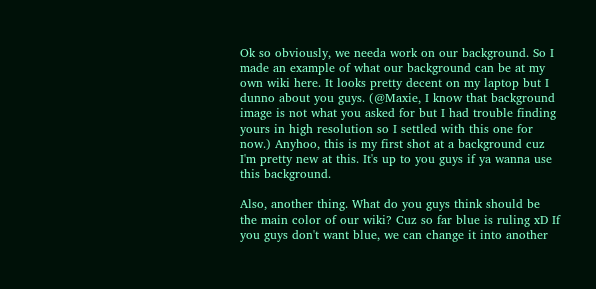Ok so obviously, we needa work on our background. So I made an example of what our background can be at my own wiki here. It looks pretty decent on my laptop but I dunno about you guys. (@Maxie, I know that background image is not what you asked for but I had trouble finding yours in high resolution so I settled with this one for now.) Anyhoo, this is my first shot at a background cuz I'm pretty new at this. It's up to you guys if ya wanna use this background.

Also, another thing. What do you guys think should be the main color of our wiki? Cuz so far blue is ruling xD If you guys don't want blue, we can change it into another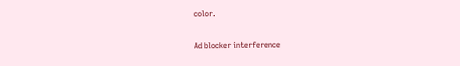color.

Ad blocker interference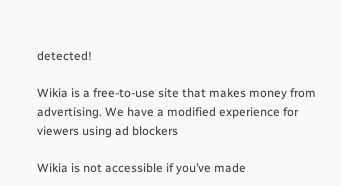detected!

Wikia is a free-to-use site that makes money from advertising. We have a modified experience for viewers using ad blockers

Wikia is not accessible if you’ve made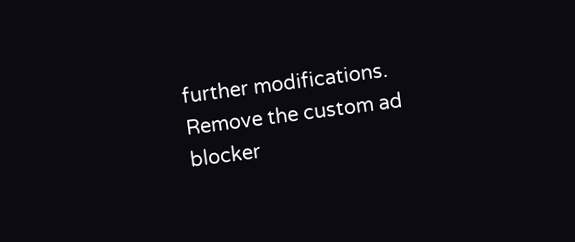further modifications. Remove the custom ad blocker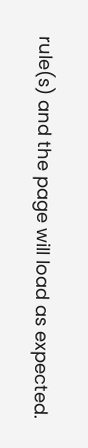rule(s) and the page will load as expected.